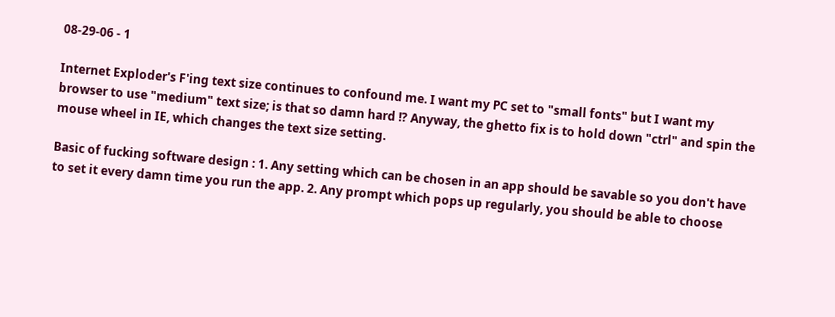08-29-06 - 1

Internet Exploder's F'ing text size continues to confound me. I want my PC set to "small fonts" but I want my browser to use "medium" text size; is that so damn hard !? Anyway, the ghetto fix is to hold down "ctrl" and spin the mouse wheel in IE, which changes the text size setting.

Basic of fucking software design : 1. Any setting which can be chosen in an app should be savable so you don't have to set it every damn time you run the app. 2. Any prompt which pops up regularly, you should be able to choose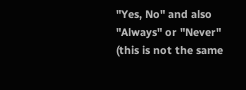"Yes, No" and also "Always" or "Never" (this is not the same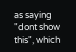as saying "dont show this", which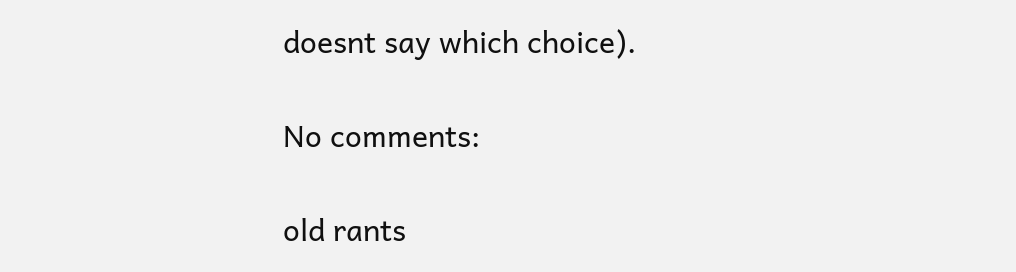doesnt say which choice).

No comments:

old rants